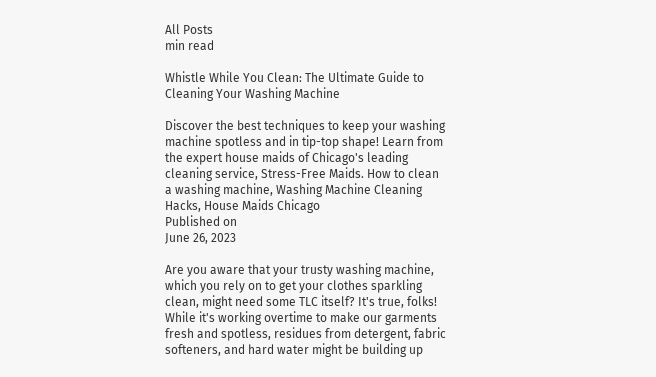All Posts
min read

Whistle While You Clean: The Ultimate Guide to Cleaning Your Washing Machine

Discover the best techniques to keep your washing machine spotless and in tip-top shape! Learn from the expert house maids of Chicago's leading cleaning service, Stress-Free Maids. How to clean a washing machine, Washing Machine Cleaning Hacks, House Maids Chicago
Published on
June 26, 2023

Are you aware that your trusty washing machine, which you rely on to get your clothes sparkling clean, might need some TLC itself? It's true, folks! While it's working overtime to make our garments fresh and spotless, residues from detergent, fabric softeners, and hard water might be building up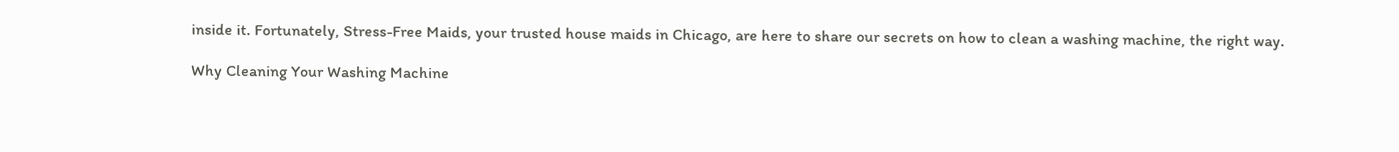inside it. Fortunately, Stress-Free Maids, your trusted house maids in Chicago, are here to share our secrets on how to clean a washing machine, the right way.

Why Cleaning Your Washing Machine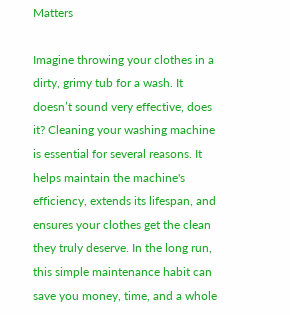Matters

Imagine throwing your clothes in a dirty, grimy tub for a wash. It doesn’t sound very effective, does it? Cleaning your washing machine is essential for several reasons. It helps maintain the machine's efficiency, extends its lifespan, and ensures your clothes get the clean they truly deserve. In the long run, this simple maintenance habit can save you money, time, and a whole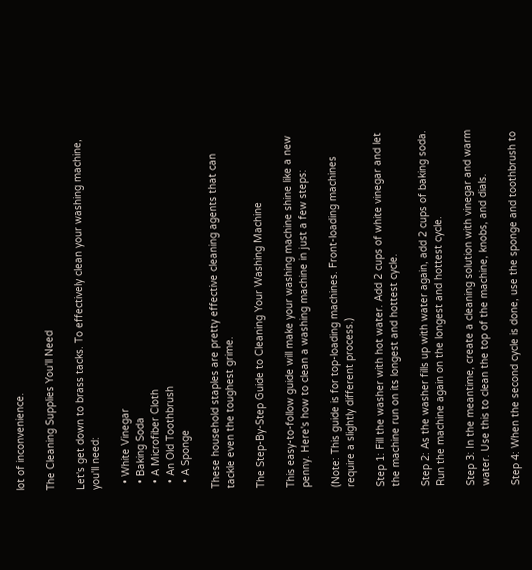lot of inconvenience.

The Cleaning Supplies You'll Need

Let's get down to brass tacks. To effectively clean your washing machine, you'll need:

  • White Vinegar
  • Baking Soda
  • A Microfiber Cloth
  • An Old Toothbrush
  • A Sponge

These household staples are pretty effective cleaning agents that can tackle even the toughest grime.

The Step-By-Step Guide to Cleaning Your Washing Machine

This easy-to-follow guide will make your washing machine shine like a new penny. Here's how to clean a washing machine in just a few steps:

(Note: This guide is for top-loading machines. Front-loading machines require a slightly different process.)

Step 1: Fill the washer with hot water. Add 2 cups of white vinegar and let the machine run on its longest and hottest cycle.

Step 2: As the washer fills up with water again, add 2 cups of baking soda. Run the machine again on the longest and hottest cycle.

Step 3: In the meantime, create a cleaning solution with vinegar and warm water. Use this to clean the top of the machine, knobs, and dials.

Step 4: When the second cycle is done, use the sponge and toothbrush to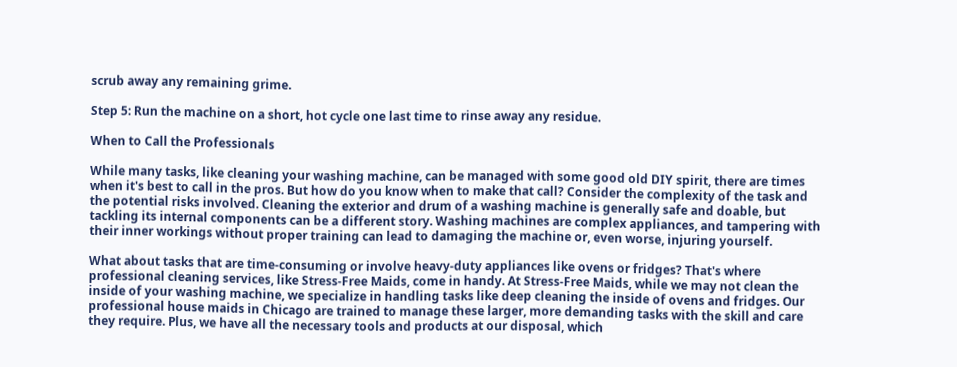scrub away any remaining grime.

Step 5: Run the machine on a short, hot cycle one last time to rinse away any residue.

When to Call the Professionals

While many tasks, like cleaning your washing machine, can be managed with some good old DIY spirit, there are times when it's best to call in the pros. But how do you know when to make that call? Consider the complexity of the task and the potential risks involved. Cleaning the exterior and drum of a washing machine is generally safe and doable, but tackling its internal components can be a different story. Washing machines are complex appliances, and tampering with their inner workings without proper training can lead to damaging the machine or, even worse, injuring yourself.

What about tasks that are time-consuming or involve heavy-duty appliances like ovens or fridges? That's where professional cleaning services, like Stress-Free Maids, come in handy. At Stress-Free Maids, while we may not clean the inside of your washing machine, we specialize in handling tasks like deep cleaning the inside of ovens and fridges. Our professional house maids in Chicago are trained to manage these larger, more demanding tasks with the skill and care they require. Plus, we have all the necessary tools and products at our disposal, which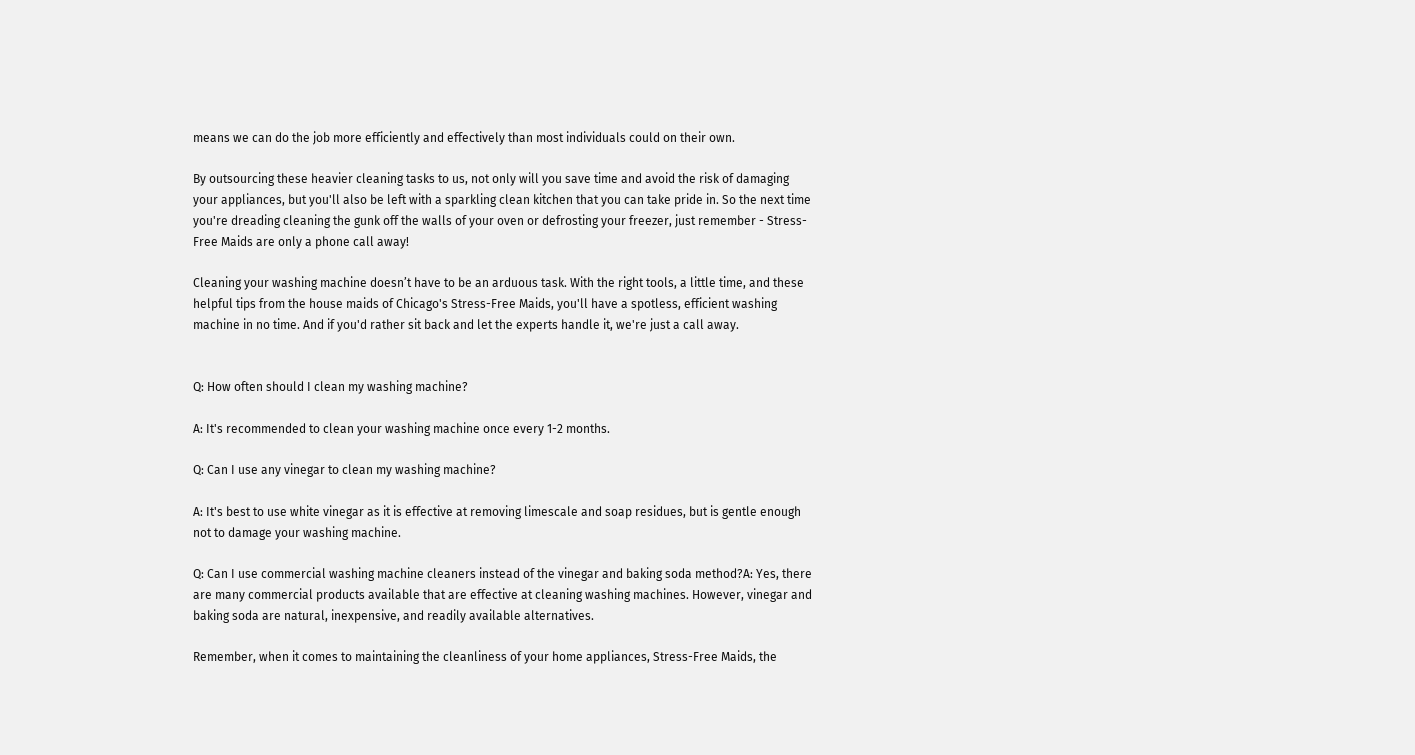means we can do the job more efficiently and effectively than most individuals could on their own.

By outsourcing these heavier cleaning tasks to us, not only will you save time and avoid the risk of damaging your appliances, but you'll also be left with a sparkling clean kitchen that you can take pride in. So the next time you're dreading cleaning the gunk off the walls of your oven or defrosting your freezer, just remember - Stress-Free Maids are only a phone call away!

Cleaning your washing machine doesn’t have to be an arduous task. With the right tools, a little time, and these helpful tips from the house maids of Chicago's Stress-Free Maids, you'll have a spotless, efficient washing machine in no time. And if you'd rather sit back and let the experts handle it, we're just a call away.


Q: How often should I clean my washing machine?

A: It's recommended to clean your washing machine once every 1-2 months.

Q: Can I use any vinegar to clean my washing machine?

A: It's best to use white vinegar as it is effective at removing limescale and soap residues, but is gentle enough not to damage your washing machine.

Q: Can I use commercial washing machine cleaners instead of the vinegar and baking soda method?A: Yes, there are many commercial products available that are effective at cleaning washing machines. However, vinegar and baking soda are natural, inexpensive, and readily available alternatives.

Remember, when it comes to maintaining the cleanliness of your home appliances, Stress-Free Maids, the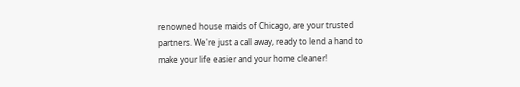renowned house maids of Chicago, are your trusted partners. We're just a call away, ready to lend a hand to make your life easier and your home cleaner!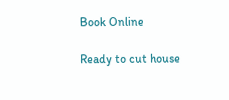Book Online

Ready to cut house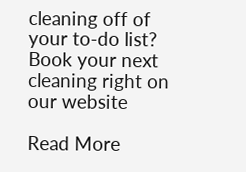cleaning off of your to-do list? Book your next cleaning right on our website

Read More